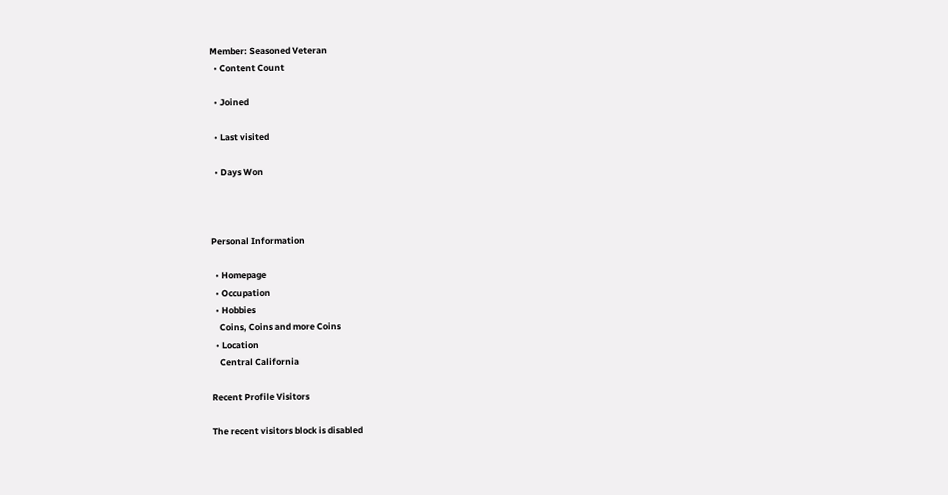Member: Seasoned Veteran
  • Content Count

  • Joined

  • Last visited

  • Days Won



Personal Information

  • Homepage
  • Occupation
  • Hobbies
    Coins, Coins and more Coins
  • Location
    Central California

Recent Profile Visitors

The recent visitors block is disabled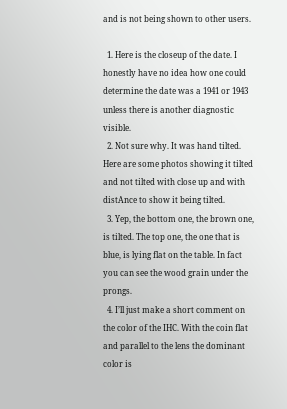and is not being shown to other users.

  1. Here is the closeup of the date. I honestly have no idea how one could determine the date was a 1941 or 1943 unless there is another diagnostic visible.
  2. Not sure why. It was hand tilted. Here are some photos showing it tilted and not tilted with close up and with distAnce to show it being tilted.
  3. Yep, the bottom one, the brown one, is tilted. The top one, the one that is blue, is lying flat on the table. In fact you can see the wood grain under the prongs.
  4. I’ll just make a short comment on the color of the IHC. With the coin flat and parallel to the lens the dominant color is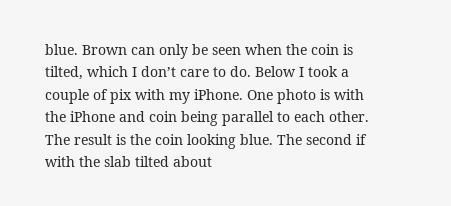blue. Brown can only be seen when the coin is tilted, which I don’t care to do. Below I took a couple of pix with my iPhone. One photo is with the iPhone and coin being parallel to each other. The result is the coin looking blue. The second if with the slab tilted about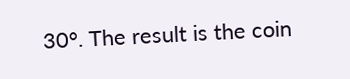30°. The result is the coin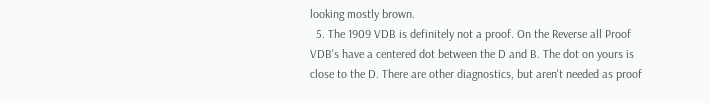looking mostly brown.
  5. The 1909 VDB is definitely not a proof. On the Reverse all Proof VDB's have a centered dot between the D and B. The dot on yours is close to the D. There are other diagnostics, but aren't needed as proof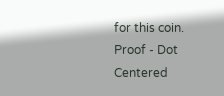for this coin. Proof - Dot Centered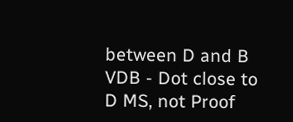between D and B VDB - Dot close to D MS, not Proof